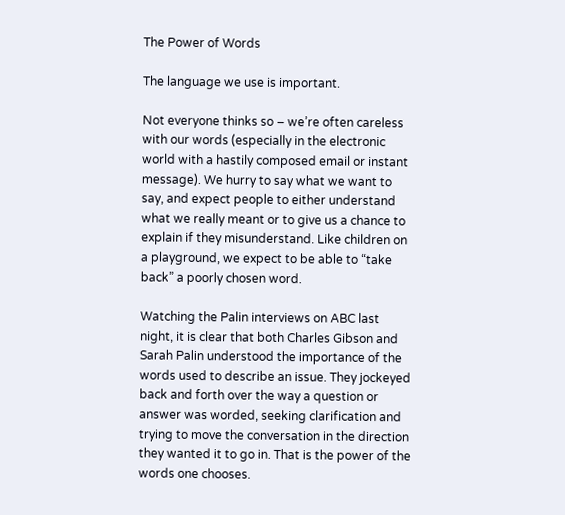The Power of Words

The language we use is important.

Not everyone thinks so – we’re often careless with our words (especially in the electronic world with a hastily composed email or instant message). We hurry to say what we want to say, and expect people to either understand what we really meant or to give us a chance to explain if they misunderstand. Like children on a playground, we expect to be able to “take back” a poorly chosen word.

Watching the Palin interviews on ABC last night, it is clear that both Charles Gibson and Sarah Palin understood the importance of the words used to describe an issue. They jockeyed back and forth over the way a question or answer was worded, seeking clarification and trying to move the conversation in the direction they wanted it to go in. That is the power of the words one chooses.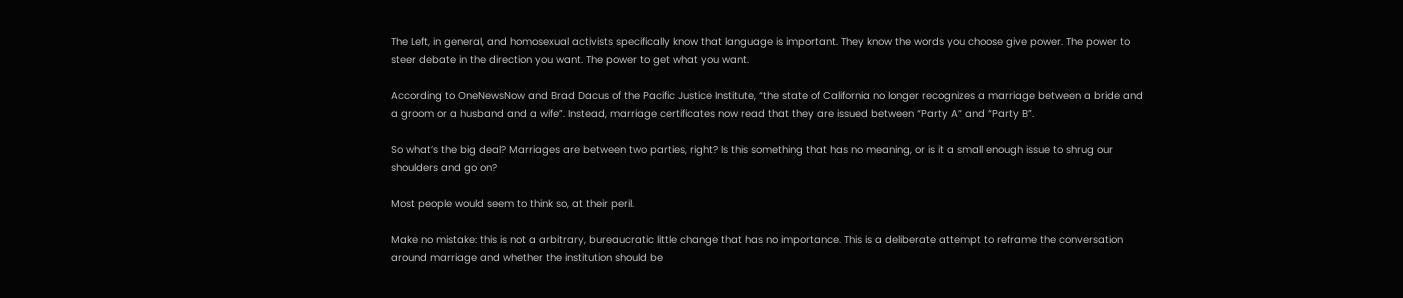The Left, in general, and homosexual activists specifically know that language is important. They know the words you choose give power. The power to steer debate in the direction you want. The power to get what you want.

According to OneNewsNow and Brad Dacus of the Pacific Justice Institute, “the state of California no longer recognizes a marriage between a bride and a groom or a husband and a wife”. Instead, marriage certificates now read that they are issued between “Party A” and “Party B”.

So what’s the big deal? Marriages are between two parties, right? Is this something that has no meaning, or is it a small enough issue to shrug our shoulders and go on?

Most people would seem to think so, at their peril.

Make no mistake: this is not a arbitrary, bureaucratic little change that has no importance. This is a deliberate attempt to reframe the conversation around marriage and whether the institution should be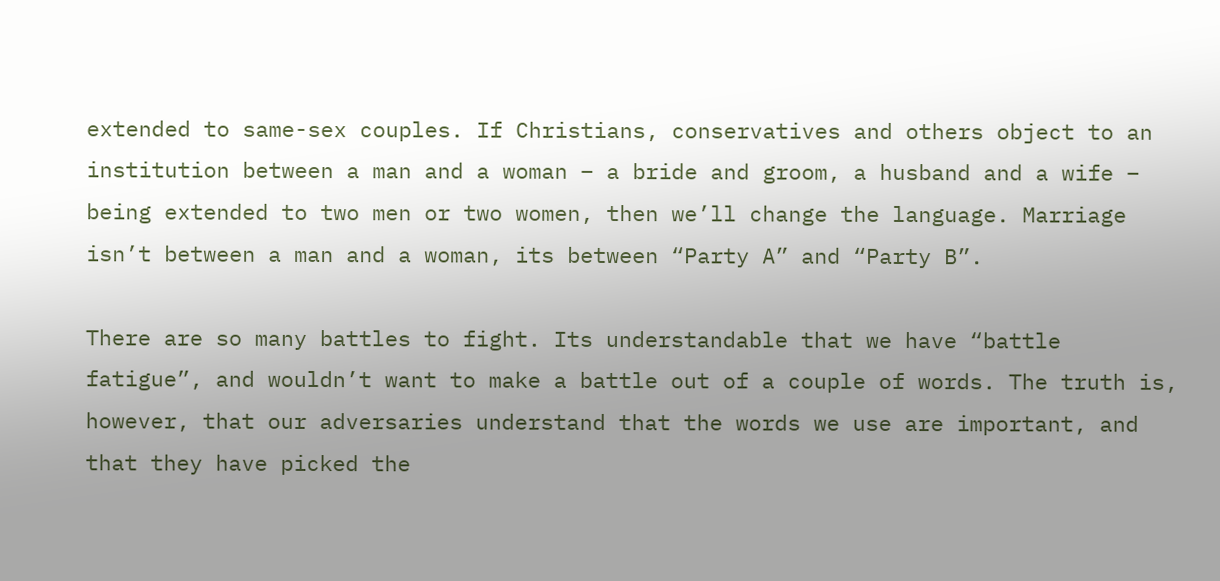extended to same-sex couples. If Christians, conservatives and others object to an institution between a man and a woman – a bride and groom, a husband and a wife – being extended to two men or two women, then we’ll change the language. Marriage isn’t between a man and a woman, its between “Party A” and “Party B”.

There are so many battles to fight. Its understandable that we have “battle fatigue”, and wouldn’t want to make a battle out of a couple of words. The truth is, however, that our adversaries understand that the words we use are important, and that they have picked the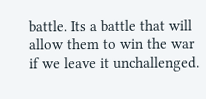battle. Its a battle that will allow them to win the war if we leave it unchallenged.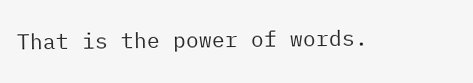That is the power of words.